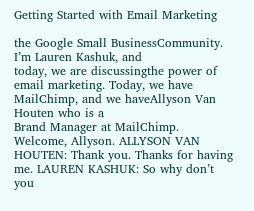Getting Started with Email Marketing

the Google Small BusinessCommunity. I’m Lauren Kashuk, and
today, we are discussingthe power of email marketing. Today, we have
MailChimp, and we haveAllyson Van Houten who is a
Brand Manager at MailChimp. Welcome, Allyson. ALLYSON VAN HOUTEN: Thank you. Thanks for having me. LAUREN KASHUK: So why don’t you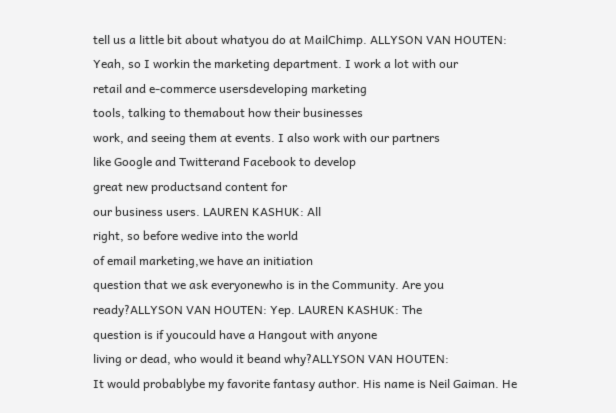tell us a little bit about whatyou do at MailChimp. ALLYSON VAN HOUTEN:
Yeah, so I workin the marketing department. I work a lot with our
retail and e-commerce usersdeveloping marketing
tools, talking to themabout how their businesses
work, and seeing them at events. I also work with our partners
like Google and Twitterand Facebook to develop
great new productsand content for
our business users. LAUREN KASHUK: All
right, so before wedive into the world
of email marketing,we have an initiation
question that we ask everyonewho is in the Community. Are you ready?ALLYSON VAN HOUTEN: Yep. LAUREN KASHUK: The
question is if youcould have a Hangout with anyone
living or dead, who would it beand why?ALLYSON VAN HOUTEN:
It would probablybe my favorite fantasy author. His name is Neil Gaiman. He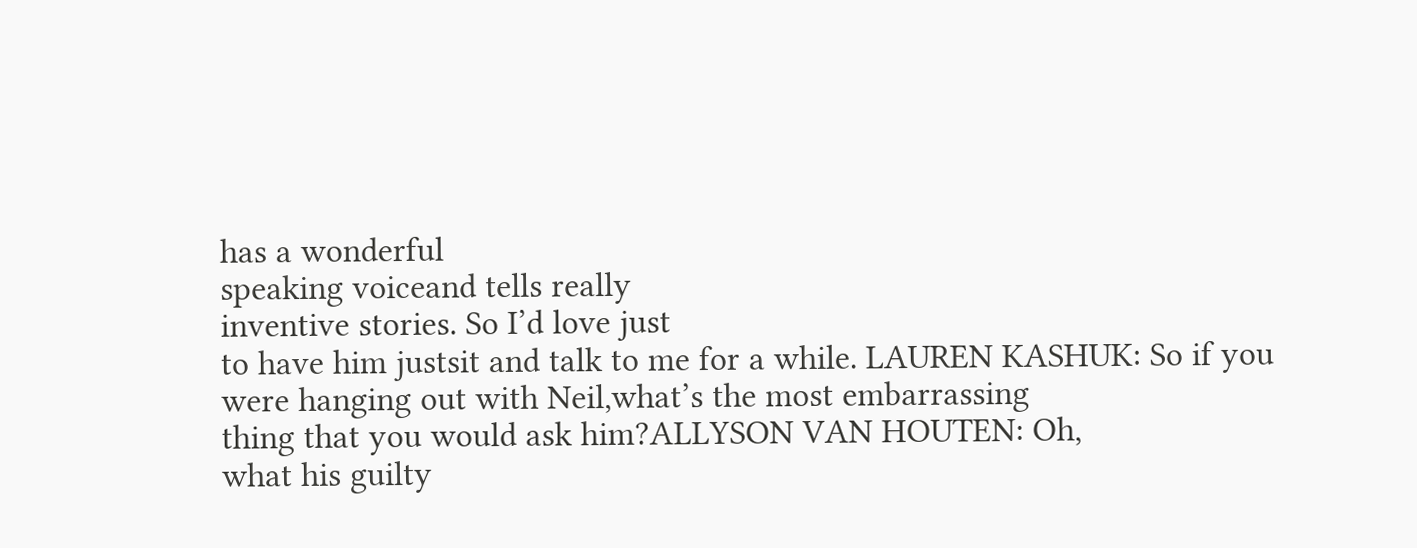has a wonderful
speaking voiceand tells really
inventive stories. So I’d love just
to have him justsit and talk to me for a while. LAUREN KASHUK: So if you
were hanging out with Neil,what’s the most embarrassing
thing that you would ask him?ALLYSON VAN HOUTEN: Oh,
what his guilty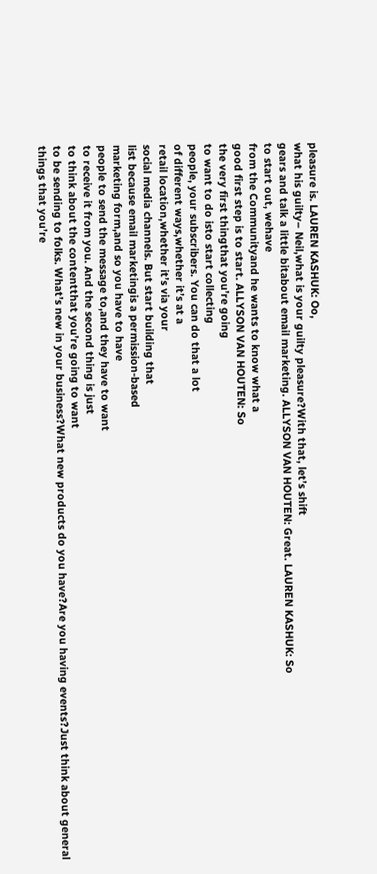pleasure is. LAUREN KASHUK: Oo,
what his guilty– Neil,what is your guilty pleasure?With that, let’s shift
gears and talk a little bitabout email marketing. ALLYSON VAN HOUTEN: Great. LAUREN KASHUK: So
to start out, wehave
from the Communityand he wants to know what a
good first step is to start. ALLYSON VAN HOUTEN: So
the very first thingthat you’re going
to want to do isto start collecting
people, your subscribers. You can do that a lot
of different ways,whether it’s at a
retail location,whether it’s via your
social media channels. But start building that
list because email marketingis a permission-based
marketing form,and so you have to have
people to send the message to,and they have to want
to receive it from you. And the second thing is just
to think about the contentthat you’re going to want
to be sending to folks. What’s new in your business?What new products do you have?Are you having events?Just think about general
things that you’re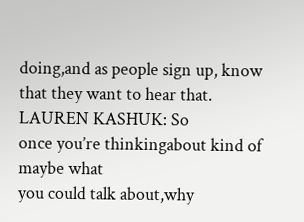doing,and as people sign up, know
that they want to hear that. LAUREN KASHUK: So
once you’re thinkingabout kind of maybe what
you could talk about,why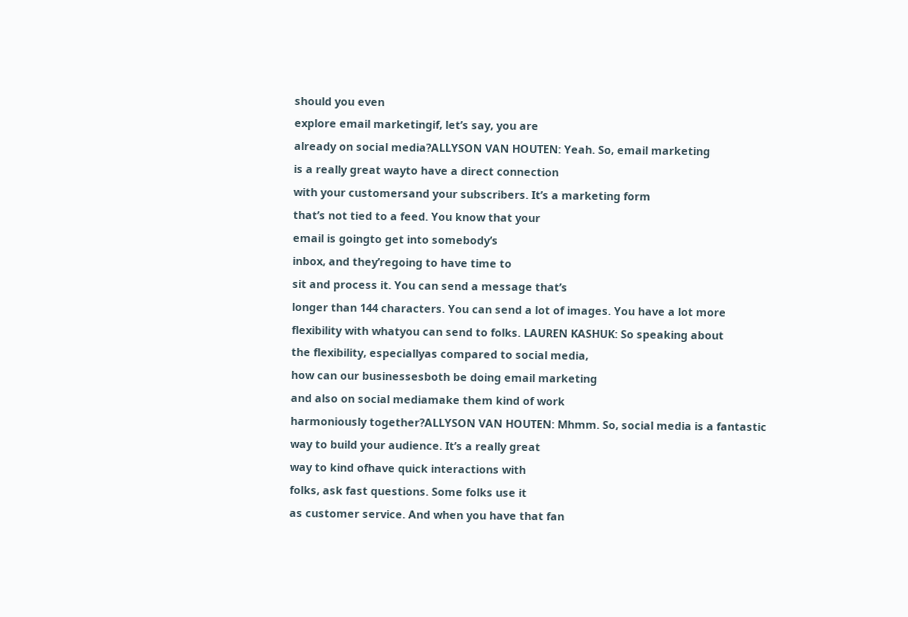should you even
explore email marketingif, let’s say, you are
already on social media?ALLYSON VAN HOUTEN: Yeah. So, email marketing
is a really great wayto have a direct connection
with your customersand your subscribers. It’s a marketing form
that’s not tied to a feed. You know that your
email is goingto get into somebody’s
inbox, and they’regoing to have time to
sit and process it. You can send a message that’s
longer than 144 characters. You can send a lot of images. You have a lot more
flexibility with whatyou can send to folks. LAUREN KASHUK: So speaking about
the flexibility, especiallyas compared to social media,
how can our businessesboth be doing email marketing
and also on social mediamake them kind of work
harmoniously together?ALLYSON VAN HOUTEN: Mhmm. So, social media is a fantastic
way to build your audience. It’s a really great
way to kind ofhave quick interactions with
folks, ask fast questions. Some folks use it
as customer service. And when you have that fan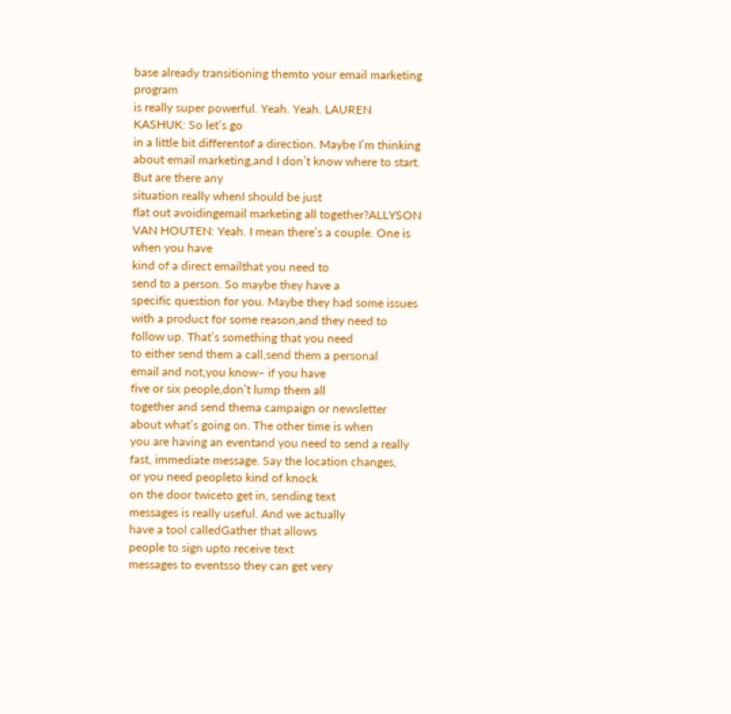base already transitioning themto your email marketing program
is really super powerful. Yeah. Yeah. LAUREN KASHUK: So let’s go
in a little bit differentof a direction. Maybe I’m thinking
about email marketing,and I don’t know where to start. But are there any
situation really whenI should be just
flat out avoidingemail marketing all together?ALLYSON VAN HOUTEN: Yeah. I mean there’s a couple. One is when you have
kind of a direct emailthat you need to
send to a person. So maybe they have a
specific question for you. Maybe they had some issues
with a product for some reason,and they need to follow up. That’s something that you need
to either send them a call,send them a personal
email and not,you know– if you have
five or six people,don’t lump them all
together and send thema campaign or newsletter
about what’s going on. The other time is when
you are having an eventand you need to send a really
fast, immediate message. Say the location changes,
or you need peopleto kind of knock
on the door twiceto get in, sending text
messages is really useful. And we actually
have a tool calledGather that allows
people to sign upto receive text
messages to eventsso they can get very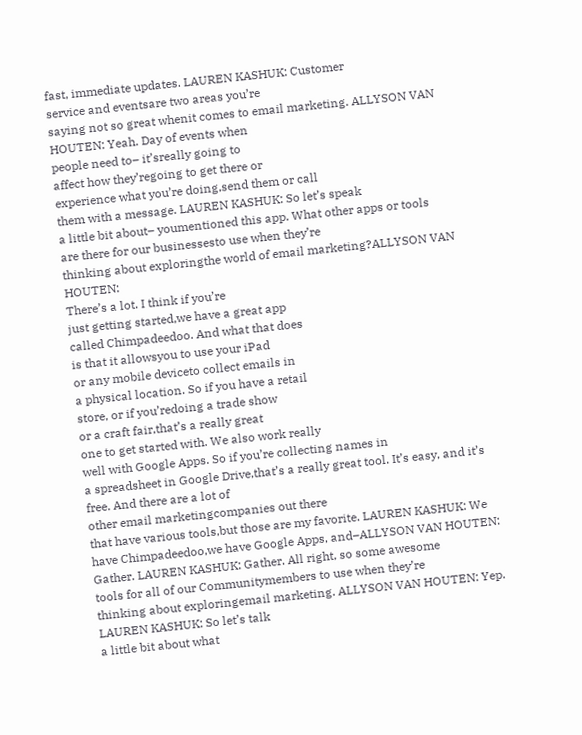fast, immediate updates. LAUREN KASHUK: Customer
service and eventsare two areas you’re
saying not so great whenit comes to email marketing. ALLYSON VAN HOUTEN: Yeah. Day of events when
people need to– it’sreally going to
affect how they’regoing to get there or
experience what you’re doing,send them or call
them with a message. LAUREN KASHUK: So let’s speak
a little bit about– youmentioned this app. What other apps or tools
are there for our businessesto use when they’re
thinking about exploringthe world of email marketing?ALLYSON VAN HOUTEN:
There’s a lot. I think if you’re
just getting started,we have a great app
called Chimpadeedoo. And what that does
is that it allowsyou to use your iPad
or any mobile deviceto collect emails in
a physical location. So if you have a retail
store, or if you’redoing a trade show
or a craft fair,that’s a really great
one to get started with. We also work really
well with Google Apps. So if you’re collecting names in
a spreadsheet in Google Drive,that’s a really great tool. It’s easy, and it’s free. And there are a lot of
other email marketingcompanies out there
that have various tools,but those are my favorite. LAUREN KASHUK: We
have Chimpadeedoo,we have Google Apps, and–ALLYSON VAN HOUTEN: Gather. LAUREN KASHUK: Gather. All right, so some awesome
tools for all of our Communitymembers to use when they’re
thinking about exploringemail marketing. ALLYSON VAN HOUTEN: Yep. LAUREN KASHUK: So let’s talk
a little bit about what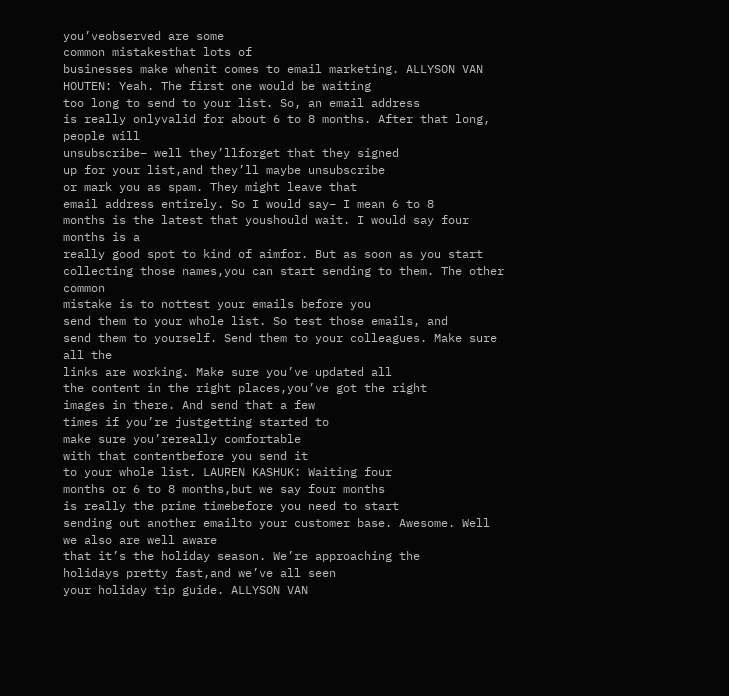you’veobserved are some
common mistakesthat lots of
businesses make whenit comes to email marketing. ALLYSON VAN HOUTEN: Yeah. The first one would be waiting
too long to send to your list. So, an email address
is really onlyvalid for about 6 to 8 months. After that long, people will
unsubscribe– well they’llforget that they signed
up for your list,and they’ll maybe unsubscribe
or mark you as spam. They might leave that
email address entirely. So I would say– I mean 6 to 8
months is the latest that youshould wait. I would say four months is a
really good spot to kind of aimfor. But as soon as you start
collecting those names,you can start sending to them. The other common
mistake is to nottest your emails before you
send them to your whole list. So test those emails, and
send them to yourself. Send them to your colleagues. Make sure all the
links are working. Make sure you’ve updated all
the content in the right places,you’ve got the right
images in there. And send that a few
times if you’re justgetting started to
make sure you’rereally comfortable
with that contentbefore you send it
to your whole list. LAUREN KASHUK: Waiting four
months or 6 to 8 months,but we say four months
is really the prime timebefore you need to start
sending out another emailto your customer base. Awesome. Well we also are well aware
that it’s the holiday season. We’re approaching the
holidays pretty fast,and we’ve all seen
your holiday tip guide. ALLYSON VAN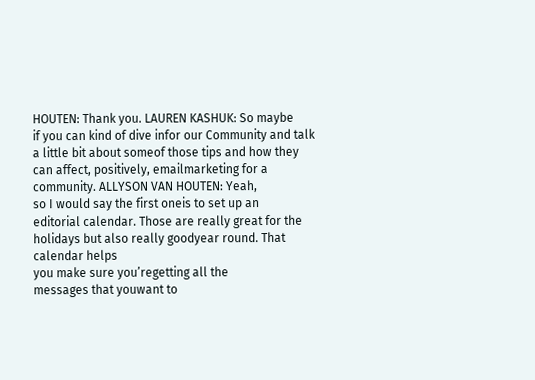HOUTEN: Thank you. LAUREN KASHUK: So maybe
if you can kind of dive infor our Community and talk
a little bit about someof those tips and how they
can affect, positively, emailmarketing for a community. ALLYSON VAN HOUTEN: Yeah,
so I would say the first oneis to set up an
editorial calendar. Those are really great for the
holidays but also really goodyear round. That calendar helps
you make sure you’regetting all the
messages that youwant to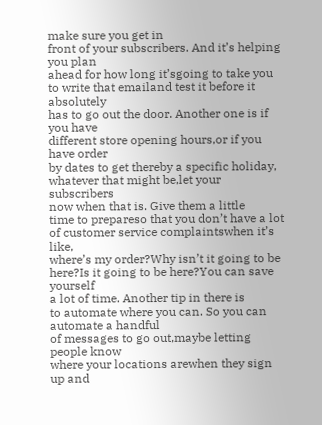make sure you get in
front of your subscribers. And it’s helping you plan
ahead for how long it’sgoing to take you
to write that emailand test it before it absolutely
has to go out the door. Another one is if you have
different store opening hours,or if you have order
by dates to get thereby a specific holiday,
whatever that might be,let your subscribers
now when that is. Give them a little
time to prepareso that you don’t have a lot
of customer service complaintswhen it’s like,
where’s my order?Why isn’t it going to be here?Is it going to be here?You can save yourself
a lot of time. Another tip in there is
to automate where you can. So you can automate a handful
of messages to go out,maybe letting people know
where your locations arewhen they sign up and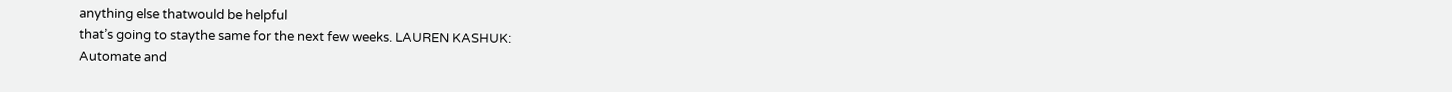anything else thatwould be helpful
that’s going to staythe same for the next few weeks. LAUREN KASHUK:
Automate and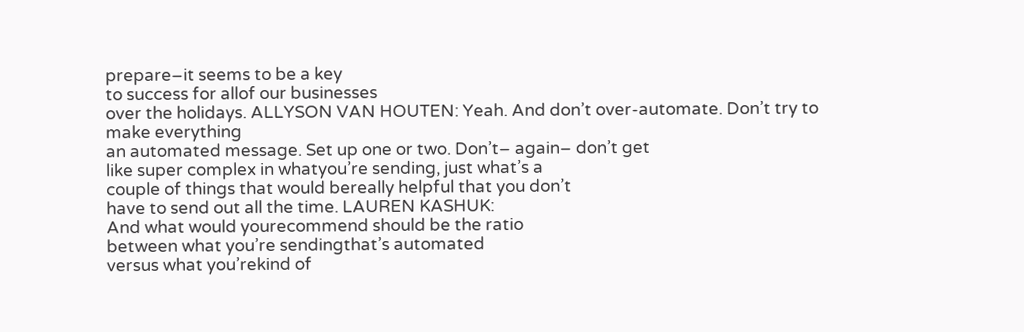prepare–it seems to be a key
to success for allof our businesses
over the holidays. ALLYSON VAN HOUTEN: Yeah. And don’t over-automate. Don’t try to make everything
an automated message. Set up one or two. Don’t– again– don’t get
like super complex in whatyou’re sending, just what’s a
couple of things that would bereally helpful that you don’t
have to send out all the time. LAUREN KASHUK:
And what would yourecommend should be the ratio
between what you’re sendingthat’s automated
versus what you’rekind of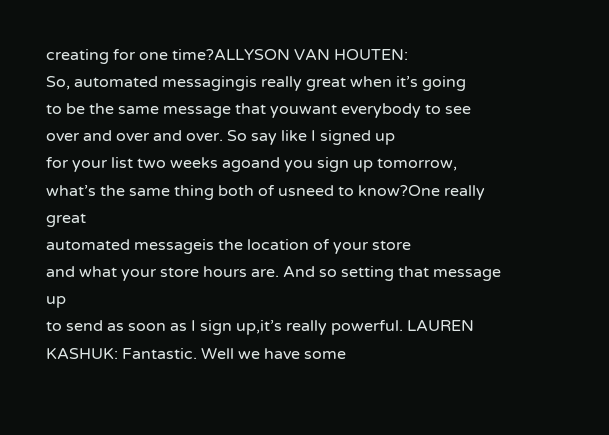creating for one time?ALLYSON VAN HOUTEN:
So, automated messagingis really great when it’s going
to be the same message that youwant everybody to see
over and over and over. So say like I signed up
for your list two weeks agoand you sign up tomorrow,
what’s the same thing both of usneed to know?One really great
automated messageis the location of your store
and what your store hours are. And so setting that message up
to send as soon as I sign up,it’s really powerful. LAUREN KASHUK: Fantastic. Well we have some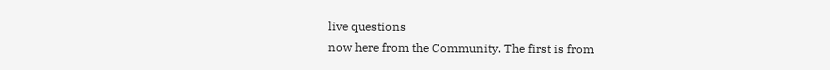live questions
now here from the Community. The first is from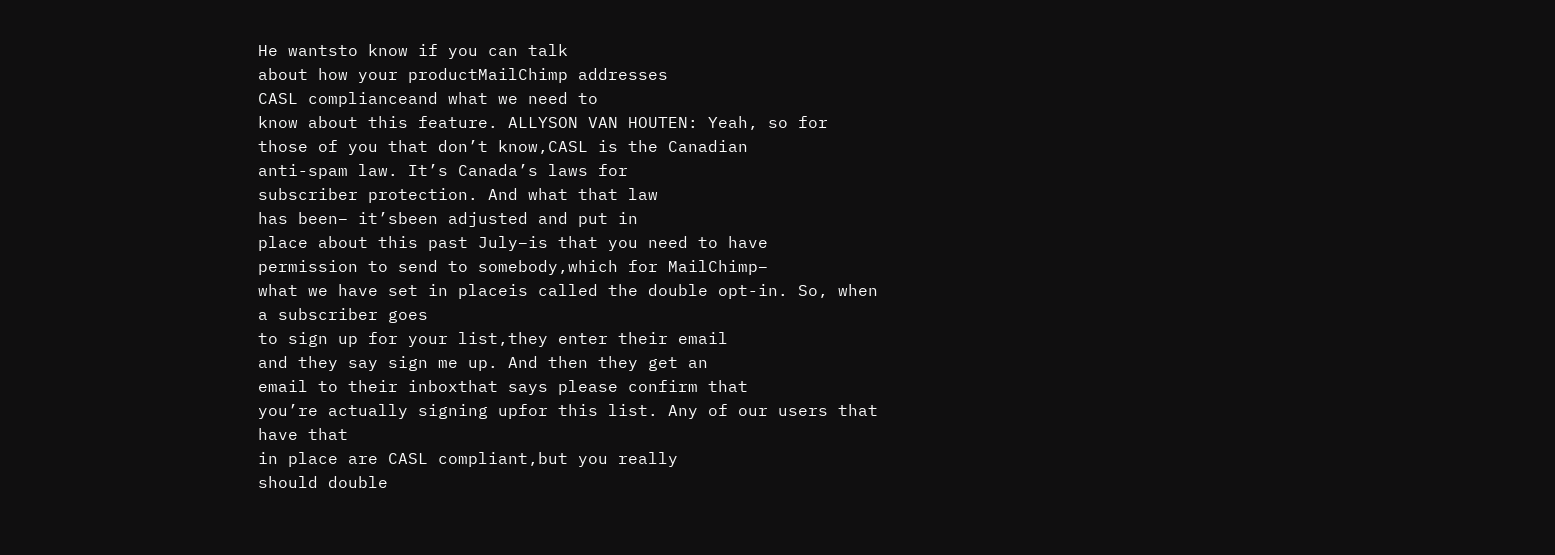He wantsto know if you can talk
about how your productMailChimp addresses
CASL complianceand what we need to
know about this feature. ALLYSON VAN HOUTEN: Yeah, so for
those of you that don’t know,CASL is the Canadian
anti-spam law. It’s Canada’s laws for
subscriber protection. And what that law
has been– it’sbeen adjusted and put in
place about this past July–is that you need to have
permission to send to somebody,which for MailChimp–
what we have set in placeis called the double opt-in. So, when a subscriber goes
to sign up for your list,they enter their email
and they say sign me up. And then they get an
email to their inboxthat says please confirm that
you’re actually signing upfor this list. Any of our users that have that
in place are CASL compliant,but you really
should double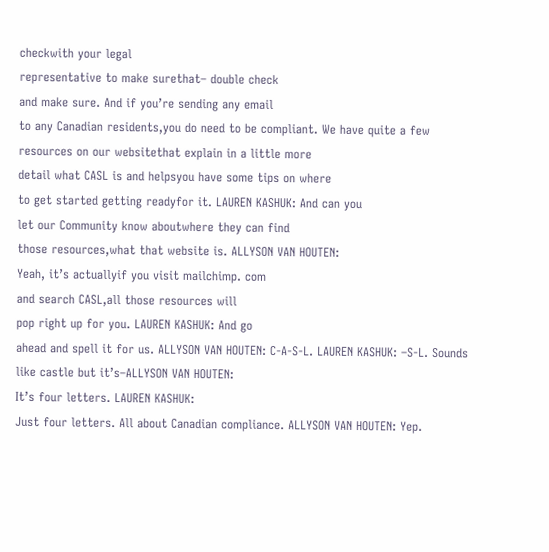checkwith your legal
representative to make surethat– double check
and make sure. And if you’re sending any email
to any Canadian residents,you do need to be compliant. We have quite a few
resources on our websitethat explain in a little more
detail what CASL is and helpsyou have some tips on where
to get started getting readyfor it. LAUREN KASHUK: And can you
let our Community know aboutwhere they can find
those resources,what that website is. ALLYSON VAN HOUTEN:
Yeah, it’s actuallyif you visit mailchimp. com
and search CASL,all those resources will
pop right up for you. LAUREN KASHUK: And go
ahead and spell it for us. ALLYSON VAN HOUTEN: C-A-S-L. LAUREN KASHUK: –S-L. Sounds
like castle but it’s–ALLYSON VAN HOUTEN:
It’s four letters. LAUREN KASHUK:
Just four letters. All about Canadian compliance. ALLYSON VAN HOUTEN: Yep.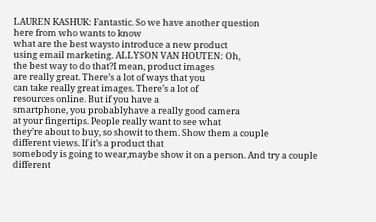LAUREN KASHUK: Fantastic. So we have another question
here from who wants to know
what are the best waysto introduce a new product
using email marketing. ALLYSON VAN HOUTEN: Oh,
the best way to do that?I mean, product images
are really great. There’s a lot of ways that you
can take really great images. There’s a lot of
resources online. But if you have a
smartphone, you probablyhave a really good camera
at your fingertips. People really want to see what
they’re about to buy, so showit to them. Show them a couple
different views. If it’s a product that
somebody is going to wear,maybe show it on a person. And try a couple different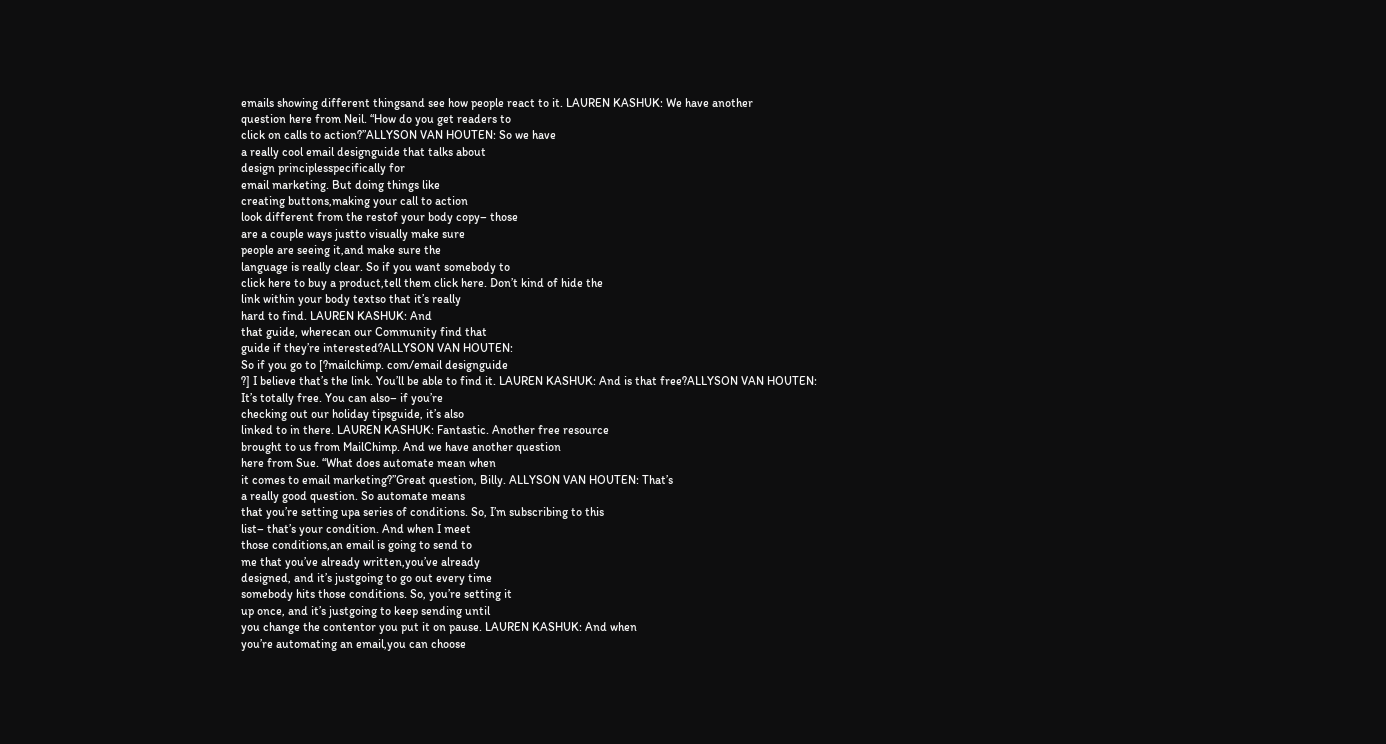emails showing different thingsand see how people react to it. LAUREN KASHUK: We have another
question here from Neil. “How do you get readers to
click on calls to action?”ALLYSON VAN HOUTEN: So we have
a really cool email designguide that talks about
design principlesspecifically for
email marketing. But doing things like
creating buttons,making your call to action
look different from the restof your body copy– those
are a couple ways justto visually make sure
people are seeing it,and make sure the
language is really clear. So if you want somebody to
click here to buy a product,tell them click here. Don’t kind of hide the
link within your body textso that it’s really
hard to find. LAUREN KASHUK: And
that guide, wherecan our Community find that
guide if they’re interested?ALLYSON VAN HOUTEN:
So if you go to [?mailchimp. com/email designguide
?] I believe that’s the link. You’ll be able to find it. LAUREN KASHUK: And is that free?ALLYSON VAN HOUTEN:
It’s totally free. You can also– if you’re
checking out our holiday tipsguide, it’s also
linked to in there. LAUREN KASHUK: Fantastic. Another free resource
brought to us from MailChimp. And we have another question
here from Sue. “What does automate mean when
it comes to email marketing?”Great question, Billy. ALLYSON VAN HOUTEN: That’s
a really good question. So automate means
that you’re setting upa series of conditions. So, I’m subscribing to this
list– that’s your condition. And when I meet
those conditions,an email is going to send to
me that you’ve already written,you’ve already
designed, and it’s justgoing to go out every time
somebody hits those conditions. So, you’re setting it
up once, and it’s justgoing to keep sending until
you change the contentor you put it on pause. LAUREN KASHUK: And when
you’re automating an email,you can choose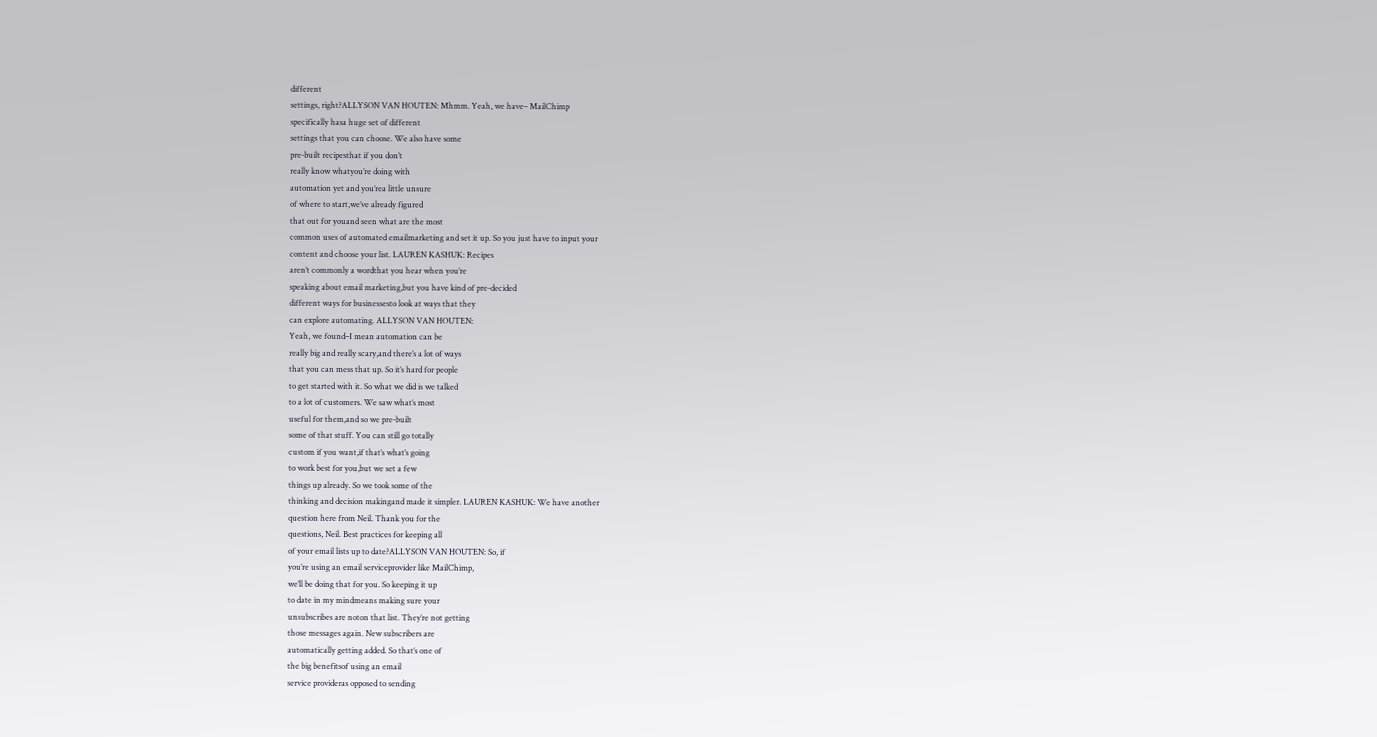different
settings, right?ALLYSON VAN HOUTEN: Mhmm. Yeah, we have– MailChimp
specifically hasa huge set of different
settings that you can choose. We also have some
pre-built recipesthat if you don’t
really know whatyou’re doing with
automation yet and you’rea little unsure
of where to start,we’ve already figured
that out for youand seen what are the most
common uses of automated emailmarketing and set it up. So you just have to input your
content and choose your list. LAUREN KASHUK: Recipes
aren’t commonly a wordthat you hear when you’re
speaking about email marketing,but you have kind of pre-decided
different ways for businessesto look at ways that they
can explore automating. ALLYSON VAN HOUTEN:
Yeah, we found–I mean automation can be
really big and really scary,and there’s a lot of ways
that you can mess that up. So it’s hard for people
to get started with it. So what we did is we talked
to a lot of customers. We saw what’s most
useful for them,and so we pre-built
some of that stuff. You can still go totally
custom if you want,if that’s what’s going
to work best for you,but we set a few
things up already. So we took some of the
thinking and decision makingand made it simpler. LAUREN KASHUK: We have another
question here from Neil. Thank you for the
questions, Neil. Best practices for keeping all
of your email lists up to date?ALLYSON VAN HOUTEN: So, if
you’re using an email serviceprovider like MailChimp,
we’ll be doing that for you. So keeping it up
to date in my mindmeans making sure your
unsubscribes are noton that list. They’re not getting
those messages again. New subscribers are
automatically getting added. So that’s one of
the big benefitsof using an email
service provideras opposed to sending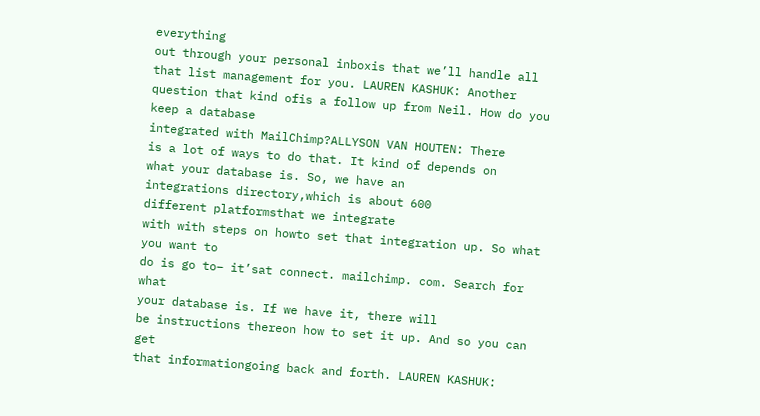everything
out through your personal inboxis that we’ll handle all
that list management for you. LAUREN KASHUK: Another
question that kind ofis a follow up from Neil. How do you keep a database
integrated with MailChimp?ALLYSON VAN HOUTEN: There
is a lot of ways to do that. It kind of depends on
what your database is. So, we have an
integrations directory,which is about 600
different platformsthat we integrate
with with steps on howto set that integration up. So what you want to
do is go to– it’sat connect. mailchimp. com. Search for what
your database is. If we have it, there will
be instructions thereon how to set it up. And so you can get
that informationgoing back and forth. LAUREN KASHUK: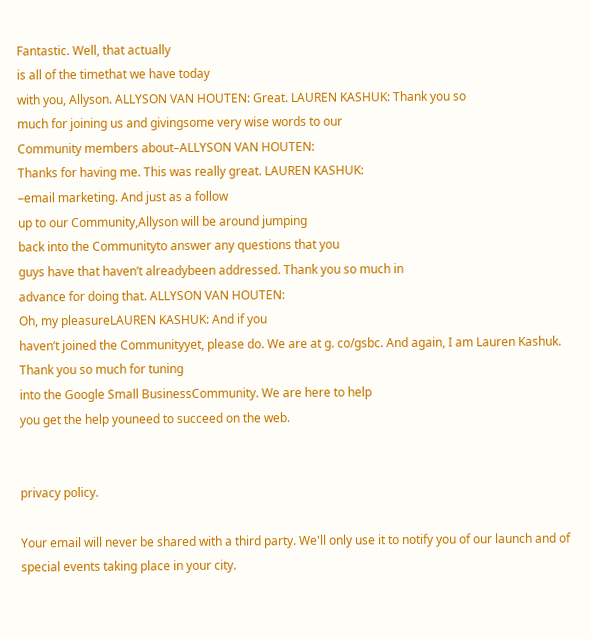Fantastic. Well, that actually
is all of the timethat we have today
with you, Allyson. ALLYSON VAN HOUTEN: Great. LAUREN KASHUK: Thank you so
much for joining us and givingsome very wise words to our
Community members about–ALLYSON VAN HOUTEN:
Thanks for having me. This was really great. LAUREN KASHUK:
–email marketing. And just as a follow
up to our Community,Allyson will be around jumping
back into the Communityto answer any questions that you
guys have that haven’t alreadybeen addressed. Thank you so much in
advance for doing that. ALLYSON VAN HOUTEN:
Oh, my pleasureLAUREN KASHUK: And if you
haven’t joined the Communityyet, please do. We are at g. co/gsbc. And again, I am Lauren Kashuk. Thank you so much for tuning
into the Google Small BusinessCommunity. We are here to help
you get the help youneed to succeed on the web.


privacy policy.

Your email will never be shared with a third party. We'll only use it to notify you of our launch and of special events taking place in your city.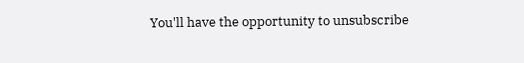You'll have the opportunity to unsubscribe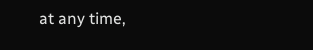at any time,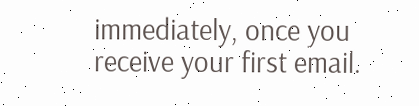immediately, once you receive your first email.